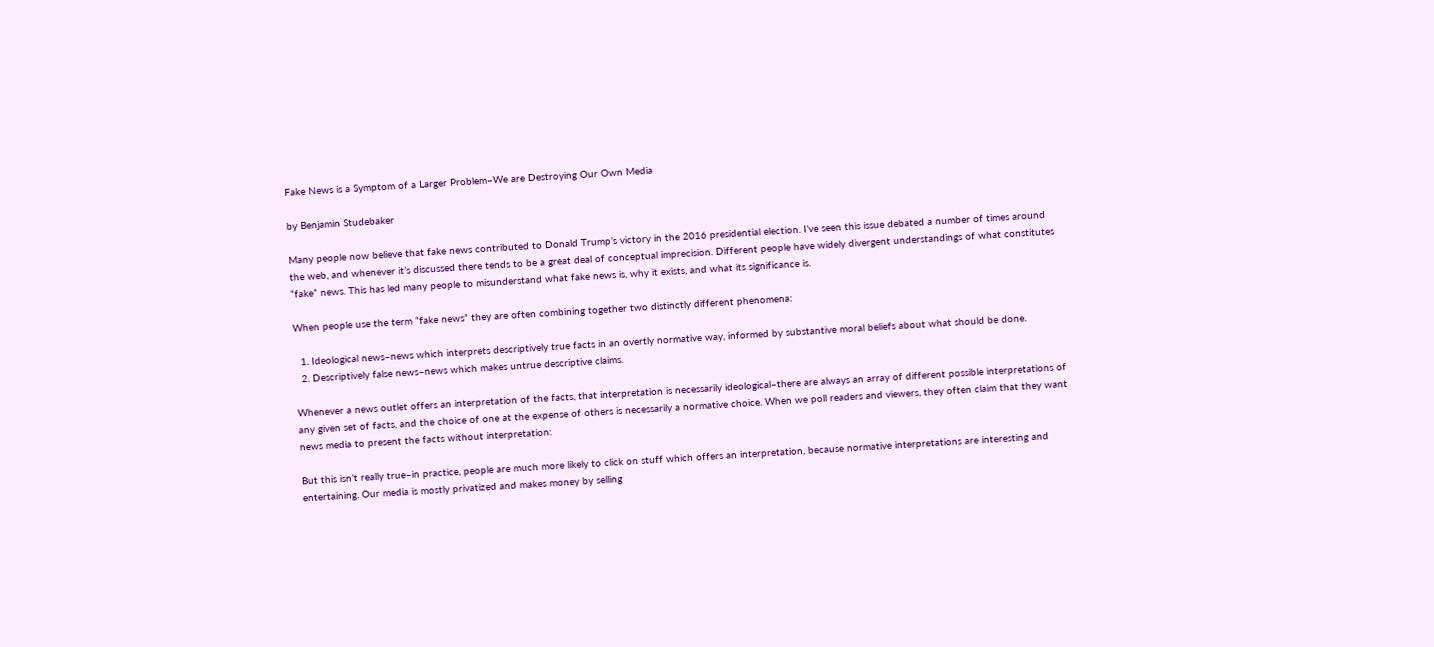Fake News is a Symptom of a Larger Problem–We are Destroying Our Own Media

by Benjamin Studebaker

Many people now believe that fake news contributed to Donald Trump’s victory in the 2016 presidential election. I’ve seen this issue debated a number of times around the web, and whenever it’s discussed there tends to be a great deal of conceptual imprecision. Different people have widely divergent understandings of what constitutes “fake” news. This has led many people to misunderstand what fake news is, why it exists, and what its significance is.

When people use the term “fake news” they are often combining together two distinctly different phenomena:

  1. Ideological news–news which interprets descriptively true facts in an overtly normative way, informed by substantive moral beliefs about what should be done.
  2. Descriptively false news–news which makes untrue descriptive claims.

Whenever a news outlet offers an interpretation of the facts, that interpretation is necessarily ideological–there are always an array of different possible interpretations of any given set of facts, and the choice of one at the expense of others is necessarily a normative choice. When we poll readers and viewers, they often claim that they want news media to present the facts without interpretation:

But this isn’t really true–in practice, people are much more likely to click on stuff which offers an interpretation, because normative interpretations are interesting and entertaining. Our media is mostly privatized and makes money by selling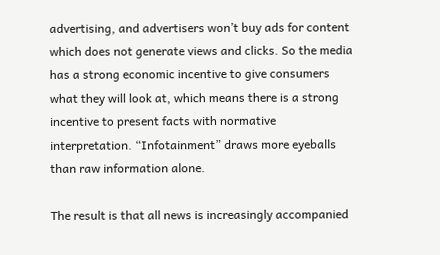advertising, and advertisers won’t buy ads for content which does not generate views and clicks. So the media has a strong economic incentive to give consumers what they will look at, which means there is a strong incentive to present facts with normative interpretation. “Infotainment” draws more eyeballs than raw information alone.

The result is that all news is increasingly accompanied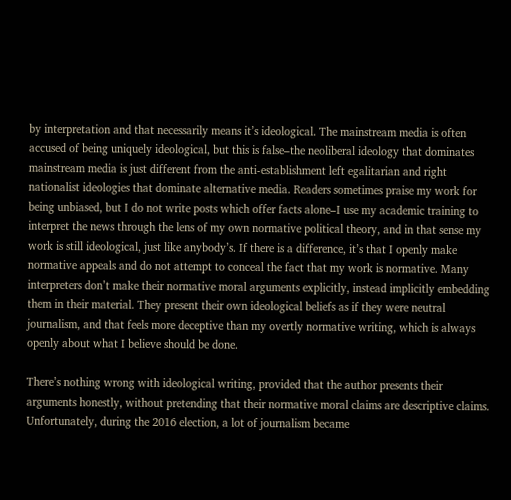by interpretation and that necessarily means it’s ideological. The mainstream media is often accused of being uniquely ideological, but this is false–the neoliberal ideology that dominates mainstream media is just different from the anti-establishment left egalitarian and right nationalist ideologies that dominate alternative media. Readers sometimes praise my work for being unbiased, but I do not write posts which offer facts alone–I use my academic training to interpret the news through the lens of my own normative political theory, and in that sense my work is still ideological, just like anybody’s. If there is a difference, it’s that I openly make normative appeals and do not attempt to conceal the fact that my work is normative. Many interpreters don’t make their normative moral arguments explicitly, instead implicitly embedding them in their material. They present their own ideological beliefs as if they were neutral journalism, and that feels more deceptive than my overtly normative writing, which is always openly about what I believe should be done.

There’s nothing wrong with ideological writing, provided that the author presents their arguments honestly, without pretending that their normative moral claims are descriptive claims. Unfortunately, during the 2016 election, a lot of journalism became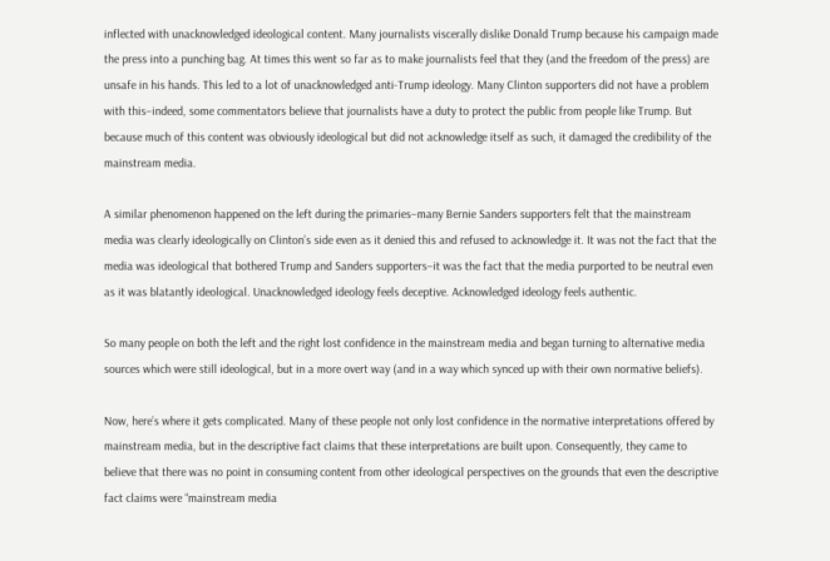inflected with unacknowledged ideological content. Many journalists viscerally dislike Donald Trump because his campaign made the press into a punching bag. At times this went so far as to make journalists feel that they (and the freedom of the press) are unsafe in his hands. This led to a lot of unacknowledged anti-Trump ideology. Many Clinton supporters did not have a problem with this–indeed, some commentators believe that journalists have a duty to protect the public from people like Trump. But because much of this content was obviously ideological but did not acknowledge itself as such, it damaged the credibility of the mainstream media.

A similar phenomenon happened on the left during the primaries–many Bernie Sanders supporters felt that the mainstream media was clearly ideologically on Clinton’s side even as it denied this and refused to acknowledge it. It was not the fact that the media was ideological that bothered Trump and Sanders supporters–it was the fact that the media purported to be neutral even as it was blatantly ideological. Unacknowledged ideology feels deceptive. Acknowledged ideology feels authentic.

So many people on both the left and the right lost confidence in the mainstream media and began turning to alternative media sources which were still ideological, but in a more overt way (and in a way which synced up with their own normative beliefs).

Now, here’s where it gets complicated. Many of these people not only lost confidence in the normative interpretations offered by mainstream media, but in the descriptive fact claims that these interpretations are built upon. Consequently, they came to believe that there was no point in consuming content from other ideological perspectives on the grounds that even the descriptive fact claims were “mainstream media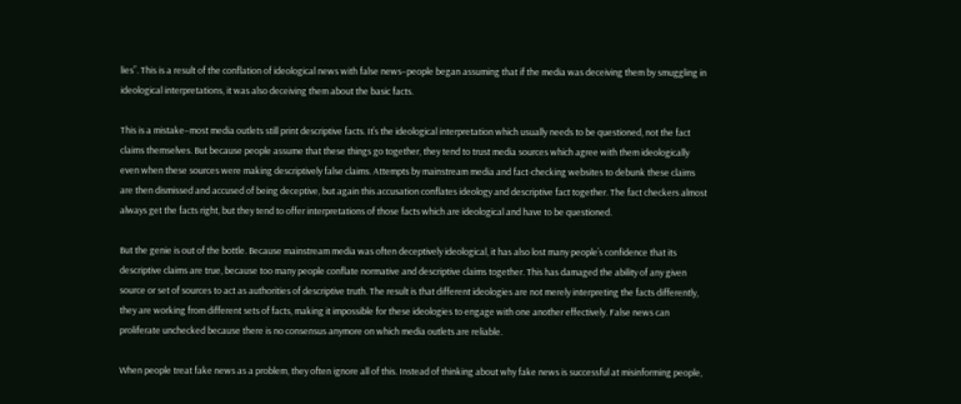lies”. This is a result of the conflation of ideological news with false news–people began assuming that if the media was deceiving them by smuggling in ideological interpretations, it was also deceiving them about the basic facts.

This is a mistake–most media outlets still print descriptive facts. It’s the ideological interpretation which usually needs to be questioned, not the fact claims themselves. But because people assume that these things go together, they tend to trust media sources which agree with them ideologically even when these sources were making descriptively false claims. Attempts by mainstream media and fact-checking websites to debunk these claims are then dismissed and accused of being deceptive, but again this accusation conflates ideology and descriptive fact together. The fact checkers almost always get the facts right, but they tend to offer interpretations of those facts which are ideological and have to be questioned.

But the genie is out of the bottle. Because mainstream media was often deceptively ideological, it has also lost many people’s confidence that its descriptive claims are true, because too many people conflate normative and descriptive claims together. This has damaged the ability of any given source or set of sources to act as authorities of descriptive truth. The result is that different ideologies are not merely interpreting the facts differently, they are working from different sets of facts, making it impossible for these ideologies to engage with one another effectively. False news can proliferate unchecked because there is no consensus anymore on which media outlets are reliable.

When people treat fake news as a problem, they often ignore all of this. Instead of thinking about why fake news is successful at misinforming people,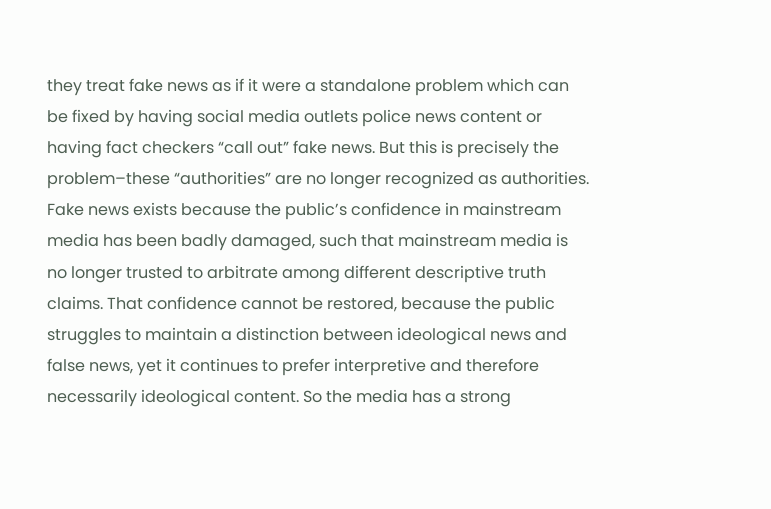they treat fake news as if it were a standalone problem which can be fixed by having social media outlets police news content or having fact checkers “call out” fake news. But this is precisely the problem–these “authorities” are no longer recognized as authorities. Fake news exists because the public’s confidence in mainstream media has been badly damaged, such that mainstream media is no longer trusted to arbitrate among different descriptive truth claims. That confidence cannot be restored, because the public struggles to maintain a distinction between ideological news and false news, yet it continues to prefer interpretive and therefore necessarily ideological content. So the media has a strong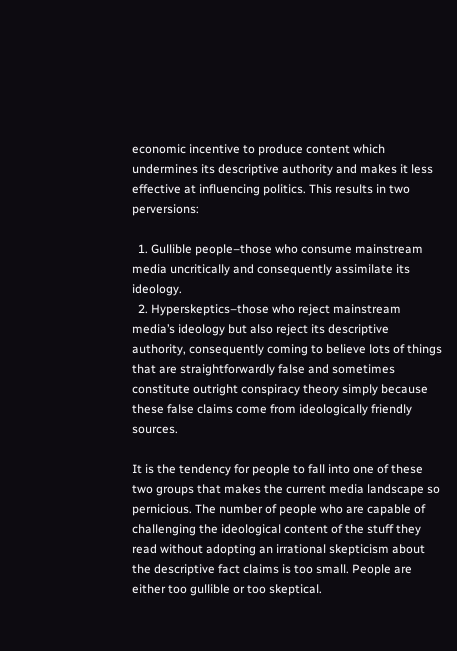economic incentive to produce content which undermines its descriptive authority and makes it less effective at influencing politics. This results in two perversions:

  1. Gullible people–those who consume mainstream media uncritically and consequently assimilate its ideology.
  2. Hyperskeptics–those who reject mainstream media’s ideology but also reject its descriptive authority, consequently coming to believe lots of things that are straightforwardly false and sometimes constitute outright conspiracy theory simply because these false claims come from ideologically friendly sources.

It is the tendency for people to fall into one of these two groups that makes the current media landscape so pernicious. The number of people who are capable of challenging the ideological content of the stuff they read without adopting an irrational skepticism about the descriptive fact claims is too small. People are either too gullible or too skeptical.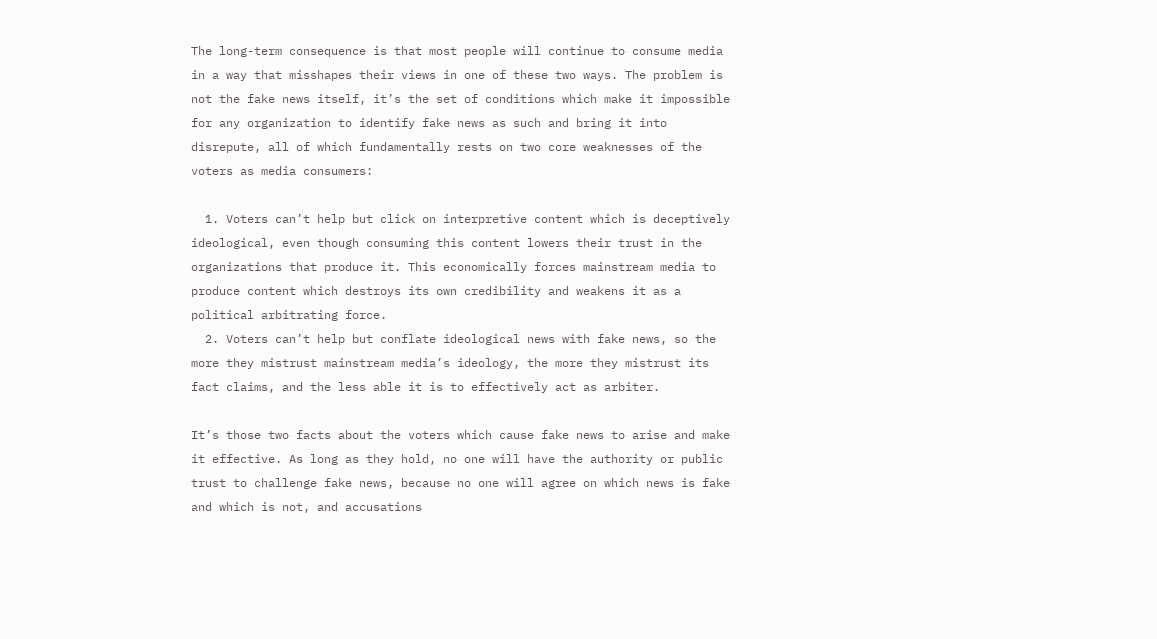The long-term consequence is that most people will continue to consume media in a way that misshapes their views in one of these two ways. The problem is not the fake news itself, it’s the set of conditions which make it impossible for any organization to identify fake news as such and bring it into disrepute, all of which fundamentally rests on two core weaknesses of the voters as media consumers:

  1. Voters can’t help but click on interpretive content which is deceptively ideological, even though consuming this content lowers their trust in the organizations that produce it. This economically forces mainstream media to produce content which destroys its own credibility and weakens it as a political arbitrating force.
  2. Voters can’t help but conflate ideological news with fake news, so the more they mistrust mainstream media’s ideology, the more they mistrust its fact claims, and the less able it is to effectively act as arbiter.

It’s those two facts about the voters which cause fake news to arise and make it effective. As long as they hold, no one will have the authority or public trust to challenge fake news, because no one will agree on which news is fake and which is not, and accusations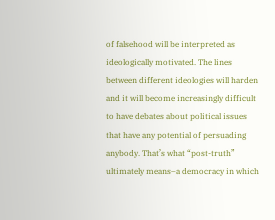of falsehood will be interpreted as ideologically motivated. The lines between different ideologies will harden and it will become increasingly difficult to have debates about political issues that have any potential of persuading anybody. That’s what “post-truth” ultimately means–a democracy in which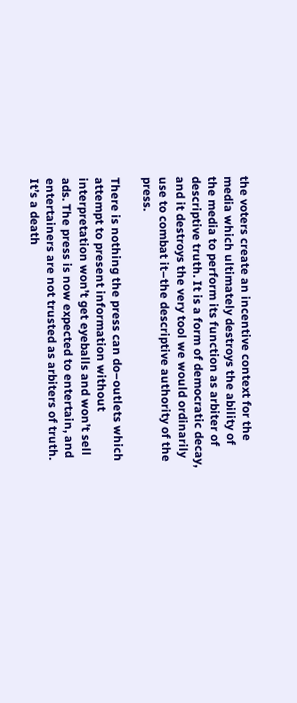the voters create an incentive context for the media which ultimately destroys the ability of the media to perform its function as arbiter of descriptive truth. It is a form of democratic decay, and it destroys the very tool we would ordinarily use to combat it–the descriptive authority of the press.

There is nothing the press can do–outlets which attempt to present information without interpretation won’t get eyeballs and won’t sell ads. The press is now expected to entertain, and entertainers are not trusted as arbiters of truth. It’s a death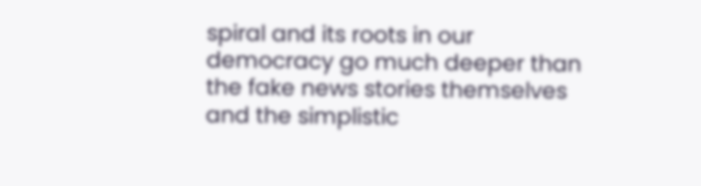spiral and its roots in our democracy go much deeper than the fake news stories themselves and the simplistic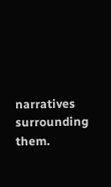narratives surrounding them.